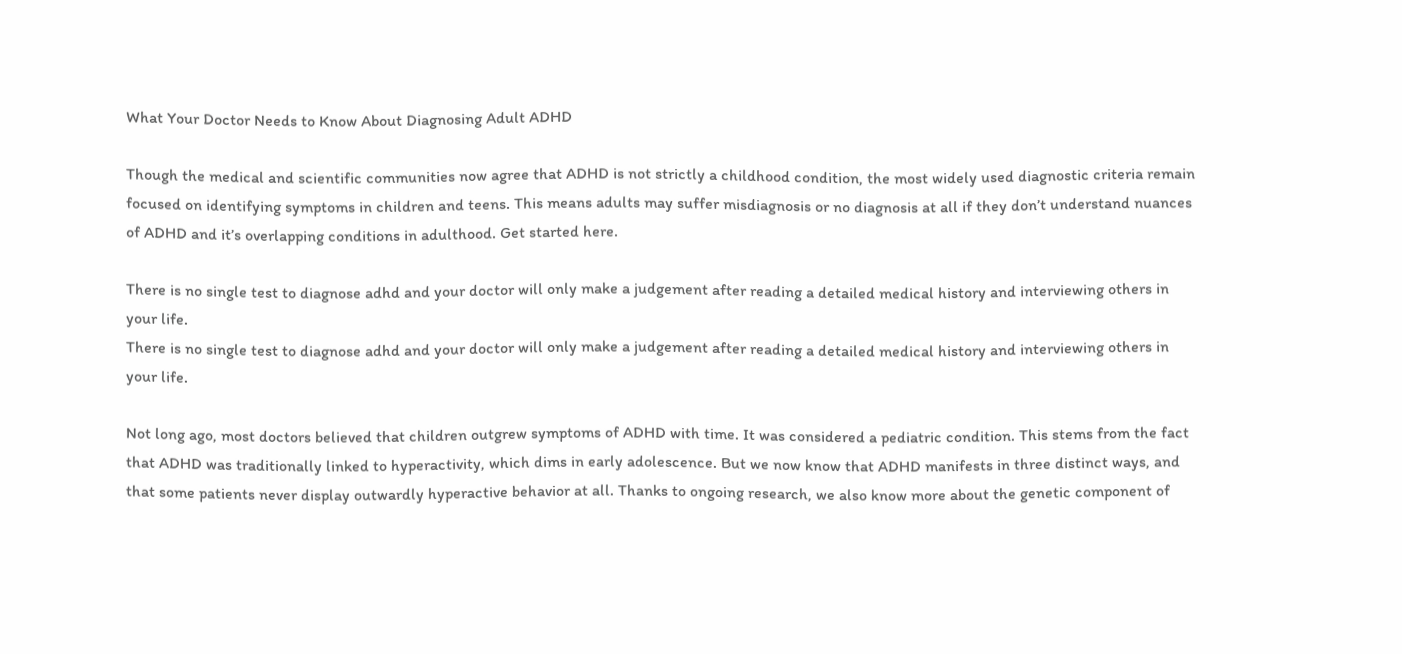What Your Doctor Needs to Know About Diagnosing Adult ADHD

Though the medical and scientific communities now agree that ADHD is not strictly a childhood condition, the most widely used diagnostic criteria remain focused on identifying symptoms in children and teens. This means adults may suffer misdiagnosis or no diagnosis at all if they don’t understand nuances of ADHD and it’s overlapping conditions in adulthood. Get started here.

There is no single test to diagnose adhd and your doctor will only make a judgement after reading a detailed medical history and interviewing others in your life.
There is no single test to diagnose adhd and your doctor will only make a judgement after reading a detailed medical history and interviewing others in your life.

Not long ago, most doctors believed that children outgrew symptoms of ADHD with time. It was considered a pediatric condition. This stems from the fact that ADHD was traditionally linked to hyperactivity, which dims in early adolescence. But we now know that ADHD manifests in three distinct ways, and that some patients never display outwardly hyperactive behavior at all. Thanks to ongoing research, we also know more about the genetic component of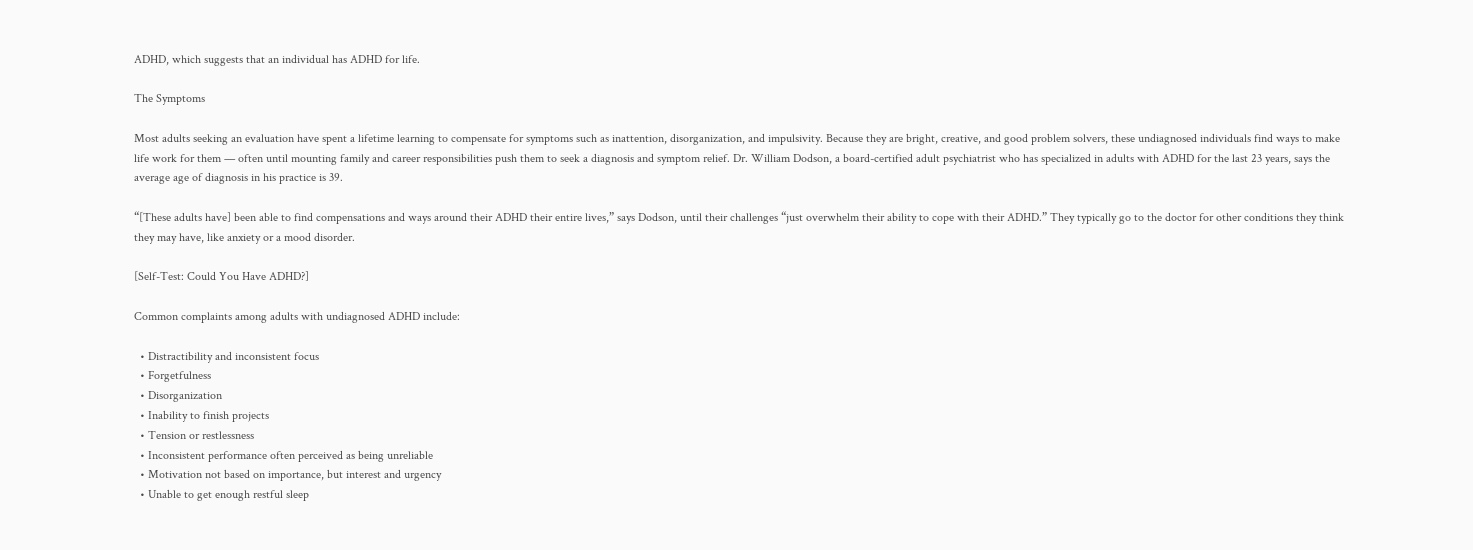ADHD, which suggests that an individual has ADHD for life.

The Symptoms

Most adults seeking an evaluation have spent a lifetime learning to compensate for symptoms such as inattention, disorganization, and impulsivity. Because they are bright, creative, and good problem solvers, these undiagnosed individuals find ways to make life work for them — often until mounting family and career responsibilities push them to seek a diagnosis and symptom relief. Dr. William Dodson, a board-certified adult psychiatrist who has specialized in adults with ADHD for the last 23 years, says the average age of diagnosis in his practice is 39.

“[These adults have] been able to find compensations and ways around their ADHD their entire lives,” says Dodson, until their challenges “just overwhelm their ability to cope with their ADHD.” They typically go to the doctor for other conditions they think they may have, like anxiety or a mood disorder.

[Self-Test: Could You Have ADHD?]

Common complaints among adults with undiagnosed ADHD include:

  • Distractibility and inconsistent focus
  • Forgetfulness
  • Disorganization
  • Inability to finish projects
  • Tension or restlessness
  • Inconsistent performance often perceived as being unreliable
  • Motivation not based on importance, but interest and urgency
  • Unable to get enough restful sleep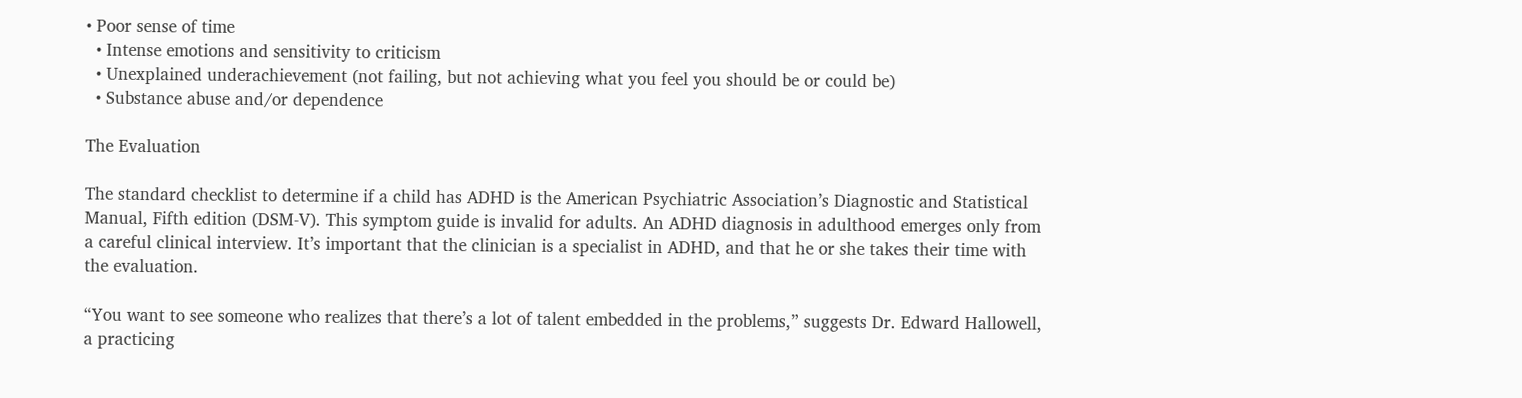• Poor sense of time
  • Intense emotions and sensitivity to criticism
  • Unexplained underachievement (not failing, but not achieving what you feel you should be or could be)
  • Substance abuse and/or dependence

The Evaluation

The standard checklist to determine if a child has ADHD is the American Psychiatric Association’s Diagnostic and Statistical Manual, Fifth edition (DSM-V). This symptom guide is invalid for adults. An ADHD diagnosis in adulthood emerges only from a careful clinical interview. It’s important that the clinician is a specialist in ADHD, and that he or she takes their time with the evaluation.

“You want to see someone who realizes that there’s a lot of talent embedded in the problems,” suggests Dr. Edward Hallowell, a practicing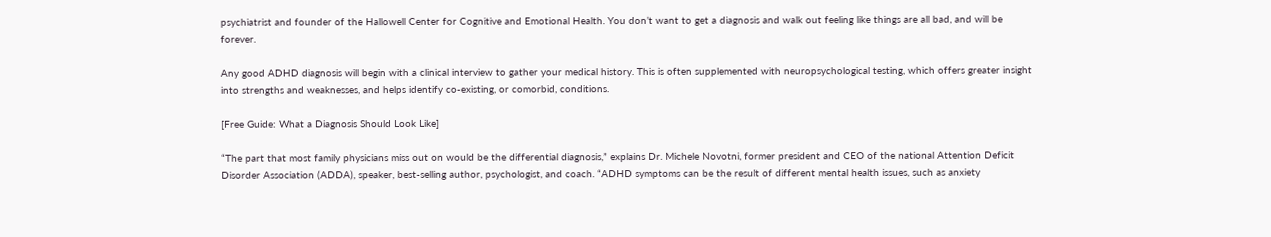psychiatrist and founder of the Hallowell Center for Cognitive and Emotional Health. You don’t want to get a diagnosis and walk out feeling like things are all bad, and will be forever.

Any good ADHD diagnosis will begin with a clinical interview to gather your medical history. This is often supplemented with neuropsychological testing, which offers greater insight into strengths and weaknesses, and helps identify co-existing, or comorbid, conditions.

[Free Guide: What a Diagnosis Should Look Like]

“The part that most family physicians miss out on would be the differential diagnosis,” explains Dr. Michele Novotni, former president and CEO of the national Attention Deficit Disorder Association (ADDA), speaker, best-selling author, psychologist, and coach. “ADHD symptoms can be the result of different mental health issues, such as anxiety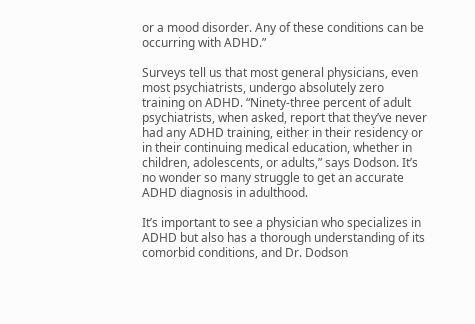or a mood disorder. Any of these conditions can be occurring with ADHD.”

Surveys tell us that most general physicians, even most psychiatrists, undergo absolutely zero training on ADHD. “Ninety-three percent of adult psychiatrists, when asked, report that they’ve never had any ADHD training, either in their residency or in their continuing medical education, whether in children, adolescents, or adults,” says Dodson. It’s no wonder so many struggle to get an accurate ADHD diagnosis in adulthood.

It’s important to see a physician who specializes in ADHD but also has a thorough understanding of its comorbid conditions, and Dr. Dodson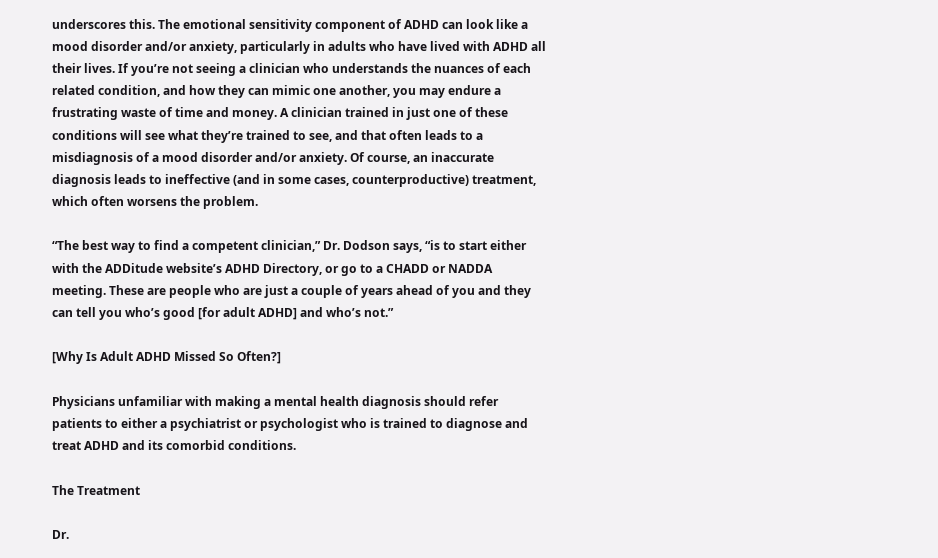underscores this. The emotional sensitivity component of ADHD can look like a mood disorder and/or anxiety, particularly in adults who have lived with ADHD all their lives. If you’re not seeing a clinician who understands the nuances of each related condition, and how they can mimic one another, you may endure a frustrating waste of time and money. A clinician trained in just one of these conditions will see what they’re trained to see, and that often leads to a misdiagnosis of a mood disorder and/or anxiety. Of course, an inaccurate diagnosis leads to ineffective (and in some cases, counterproductive) treatment, which often worsens the problem.

“The best way to find a competent clinician,” Dr. Dodson says, “is to start either with the ADDitude website’s ADHD Directory, or go to a CHADD or NADDA meeting. These are people who are just a couple of years ahead of you and they can tell you who’s good [for adult ADHD] and who’s not.”

[Why Is Adult ADHD Missed So Often?]

Physicians unfamiliar with making a mental health diagnosis should refer patients to either a psychiatrist or psychologist who is trained to diagnose and treat ADHD and its comorbid conditions.

The Treatment

Dr.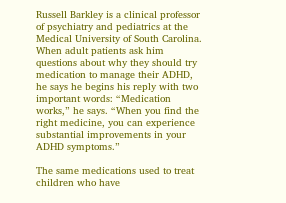Russell Barkley is a clinical professor of psychiatry and pediatrics at the Medical University of South Carolina. When adult patients ask him questions about why they should try medication to manage their ADHD, he says he begins his reply with two important words: “Medication works,” he says. “When you find the right medicine, you can experience substantial improvements in your ADHD symptoms.”

The same medications used to treat children who have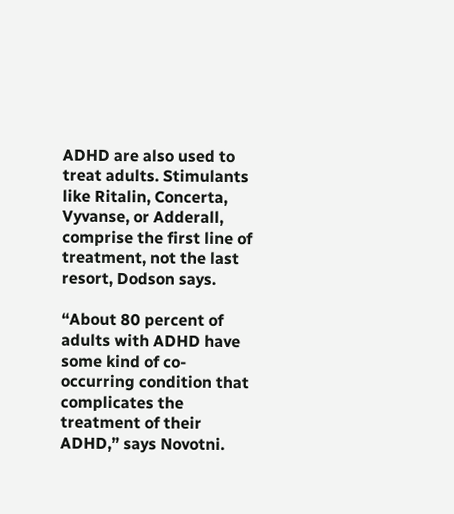ADHD are also used to treat adults. Stimulants like Ritalin, Concerta, Vyvanse, or Adderall, comprise the first line of treatment, not the last resort, Dodson says.

“About 80 percent of adults with ADHD have some kind of co-occurring condition that complicates the treatment of their ADHD,” says Novotni.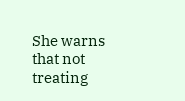She warns that not treating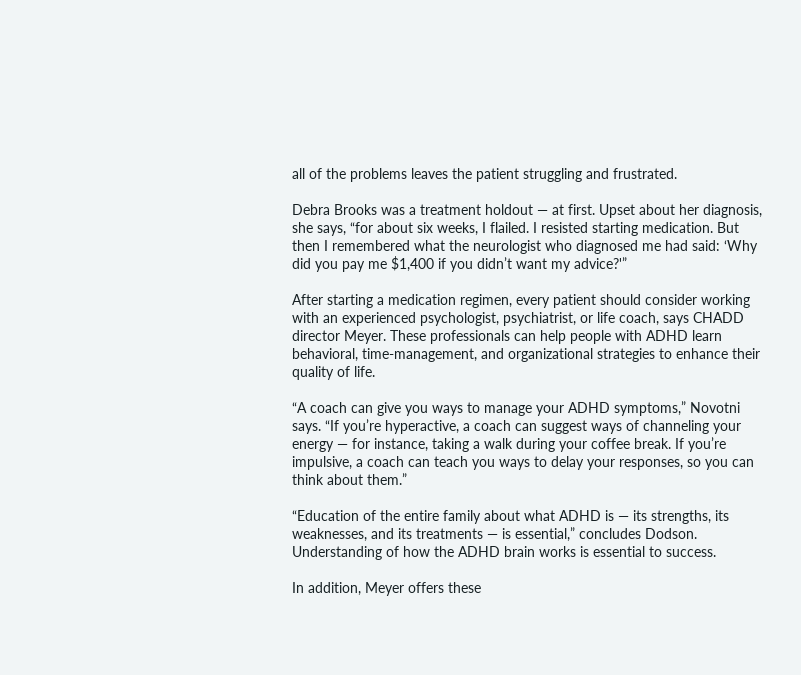all of the problems leaves the patient struggling and frustrated.

Debra Brooks was a treatment holdout — at first. Upset about her diagnosis, she says, “for about six weeks, I flailed. I resisted starting medication. But then I remembered what the neurologist who diagnosed me had said: ‘Why did you pay me $1,400 if you didn’t want my advice?'”

After starting a medication regimen, every patient should consider working with an experienced psychologist, psychiatrist, or life coach, says CHADD director Meyer. These professionals can help people with ADHD learn behavioral, time-management, and organizational strategies to enhance their quality of life.

“A coach can give you ways to manage your ADHD symptoms,” Novotni says. “If you’re hyperactive, a coach can suggest ways of channeling your energy — for instance, taking a walk during your coffee break. If you’re impulsive, a coach can teach you ways to delay your responses, so you can think about them.”

“Education of the entire family about what ADHD is — its strengths, its weaknesses, and its treatments — is essential,” concludes Dodson. Understanding of how the ADHD brain works is essential to success.

In addition, Meyer offers these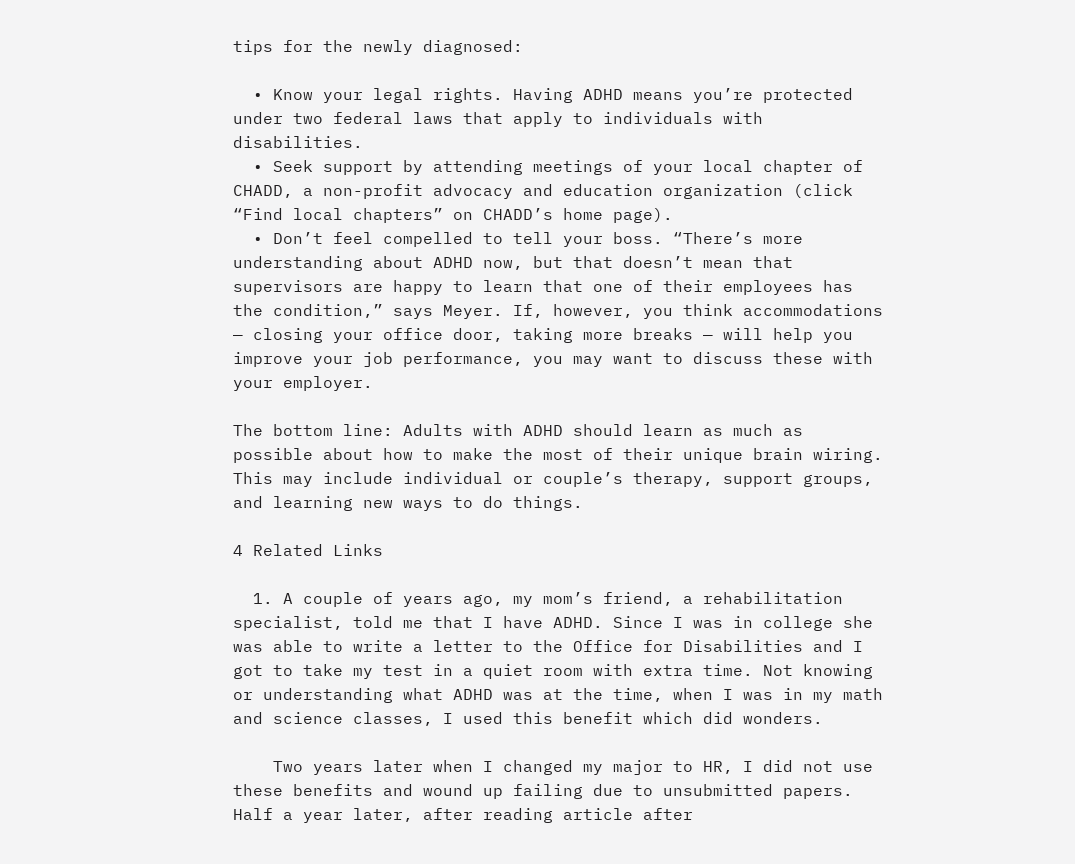tips for the newly diagnosed:

  • Know your legal rights. Having ADHD means you’re protected under two federal laws that apply to individuals with disabilities.
  • Seek support by attending meetings of your local chapter of CHADD, a non-profit advocacy and education organization (click “Find local chapters” on CHADD’s home page).
  • Don’t feel compelled to tell your boss. “There’s more understanding about ADHD now, but that doesn’t mean that supervisors are happy to learn that one of their employees has the condition,” says Meyer. If, however, you think accommodations — closing your office door, taking more breaks — will help you improve your job performance, you may want to discuss these with your employer.

The bottom line: Adults with ADHD should learn as much as possible about how to make the most of their unique brain wiring. This may include individual or couple’s therapy, support groups, and learning new ways to do things.

4 Related Links

  1. A couple of years ago, my mom’s friend, a rehabilitation specialist, told me that I have ADHD. Since I was in college she was able to write a letter to the Office for Disabilities and I got to take my test in a quiet room with extra time. Not knowing or understanding what ADHD was at the time, when I was in my math and science classes, I used this benefit which did wonders.

    Two years later when I changed my major to HR, I did not use these benefits and wound up failing due to unsubmitted papers. Half a year later, after reading article after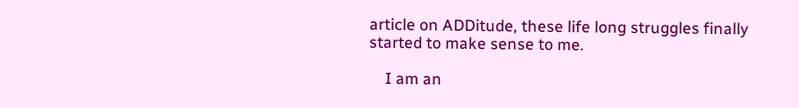article on ADDitude, these life long struggles finally started to make sense to me.

    I am an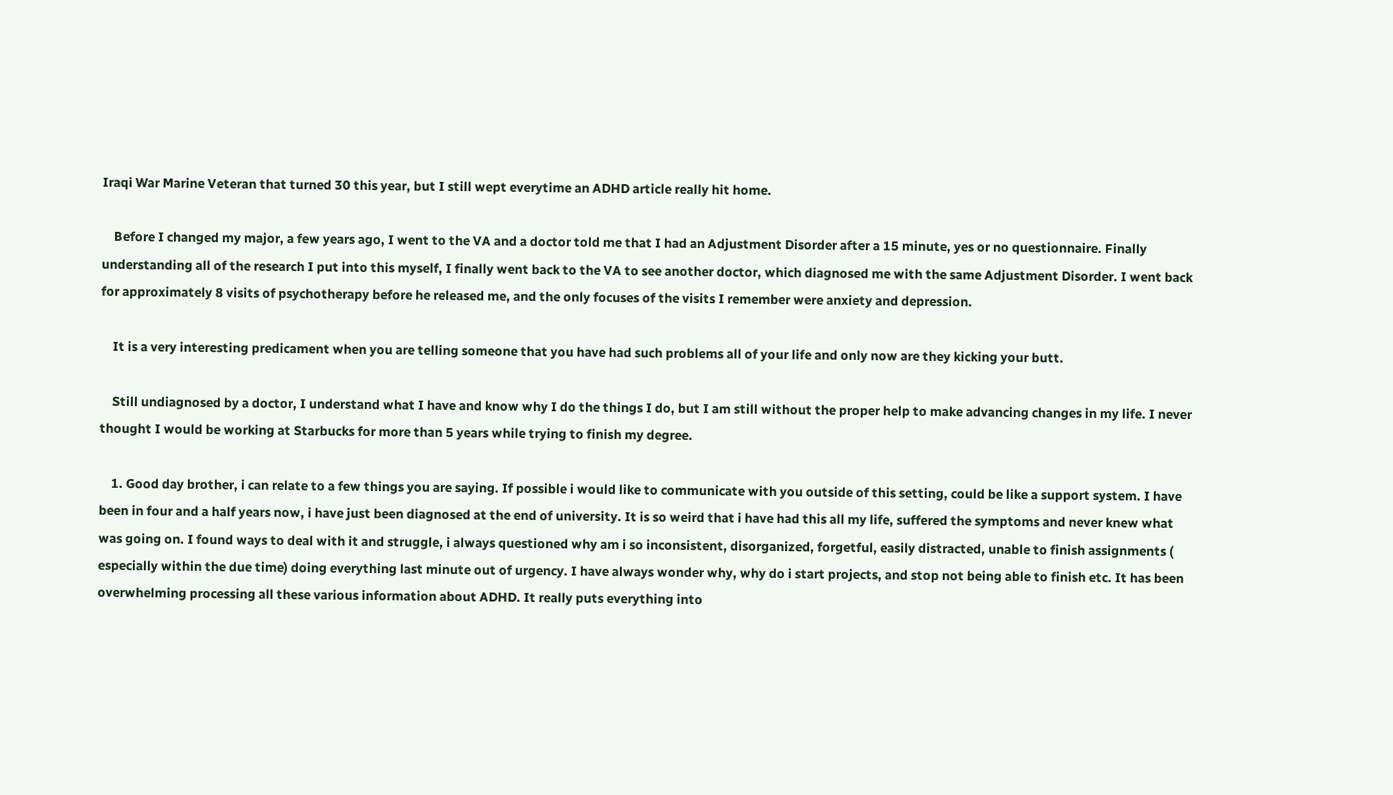Iraqi War Marine Veteran that turned 30 this year, but I still wept everytime an ADHD article really hit home.

    Before I changed my major, a few years ago, I went to the VA and a doctor told me that I had an Adjustment Disorder after a 15 minute, yes or no questionnaire. Finally understanding all of the research I put into this myself, I finally went back to the VA to see another doctor, which diagnosed me with the same Adjustment Disorder. I went back for approximately 8 visits of psychotherapy before he released me, and the only focuses of the visits I remember were anxiety and depression.

    It is a very interesting predicament when you are telling someone that you have had such problems all of your life and only now are they kicking your butt.

    Still undiagnosed by a doctor, I understand what I have and know why I do the things I do, but I am still without the proper help to make advancing changes in my life. I never thought I would be working at Starbucks for more than 5 years while trying to finish my degree.

    1. Good day brother, i can relate to a few things you are saying. If possible i would like to communicate with you outside of this setting, could be like a support system. I have been in four and a half years now, i have just been diagnosed at the end of university. It is so weird that i have had this all my life, suffered the symptoms and never knew what was going on. I found ways to deal with it and struggle, i always questioned why am i so inconsistent, disorganized, forgetful, easily distracted, unable to finish assignments ( especially within the due time) doing everything last minute out of urgency. I have always wonder why, why do i start projects, and stop not being able to finish etc. It has been overwhelming processing all these various information about ADHD. It really puts everything into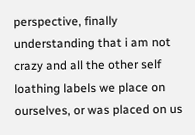perspective, finally understanding that i am not crazy and all the other self loathing labels we place on ourselves, or was placed on us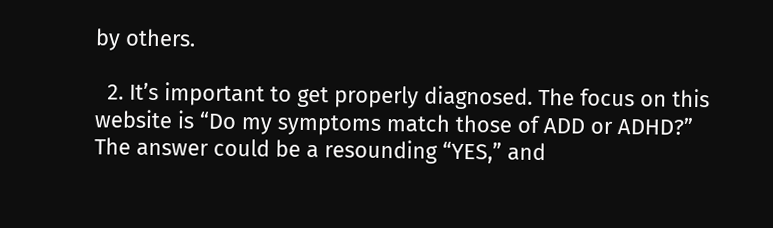by others.

  2. It’s important to get properly diagnosed. The focus on this website is “Do my symptoms match those of ADD or ADHD?” The answer could be a resounding “YES,” and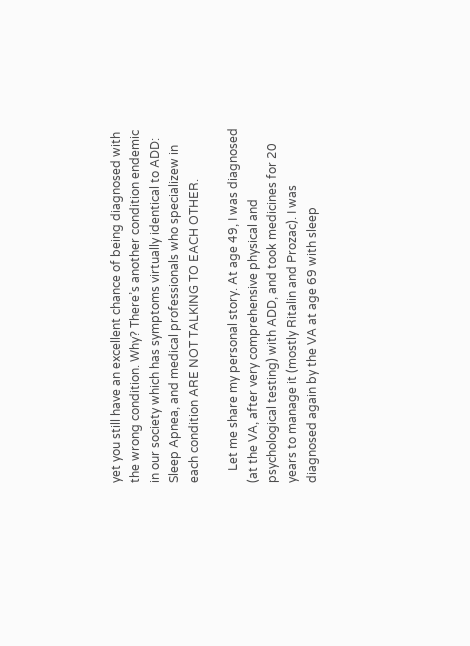yet you still have an excellent chance of being diagnosed with the wrong condition. Why? There’s another condition endemic in our society which has symptoms virtually identical to ADD: Sleep Apnea, and medical professionals who specializew in each condition ARE NOT TALKING TO EACH OTHER.

    Let me share my personal story. At age 49, I was diagnosed (at the VA, after very comprehensive physical and psychological testing) with ADD, and took medicines for 20 years to manage it (mostly Ritalin and Prozac). I was diagnosed again by the VA at age 69 with sleep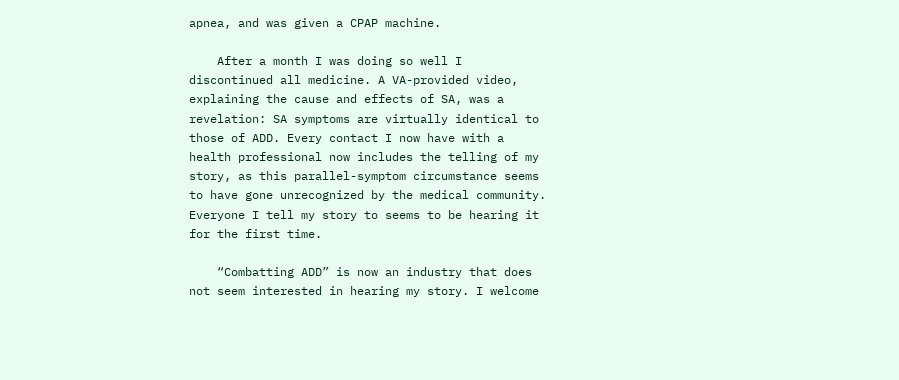apnea, and was given a CPAP machine.

    After a month I was doing so well I discontinued all medicine. A VA-provided video, explaining the cause and effects of SA, was a revelation: SA symptoms are virtually identical to those of ADD. Every contact I now have with a health professional now includes the telling of my story, as this parallel-symptom circumstance seems to have gone unrecognized by the medical community. Everyone I tell my story to seems to be hearing it for the first time.

    “Combatting ADD” is now an industry that does not seem interested in hearing my story. I welcome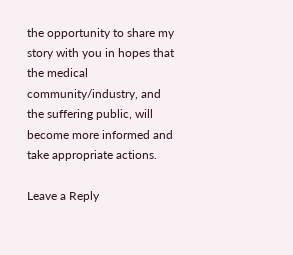the opportunity to share my story with you in hopes that the medical community/industry, and the suffering public, will become more informed and take appropriate actions.

Leave a Reply